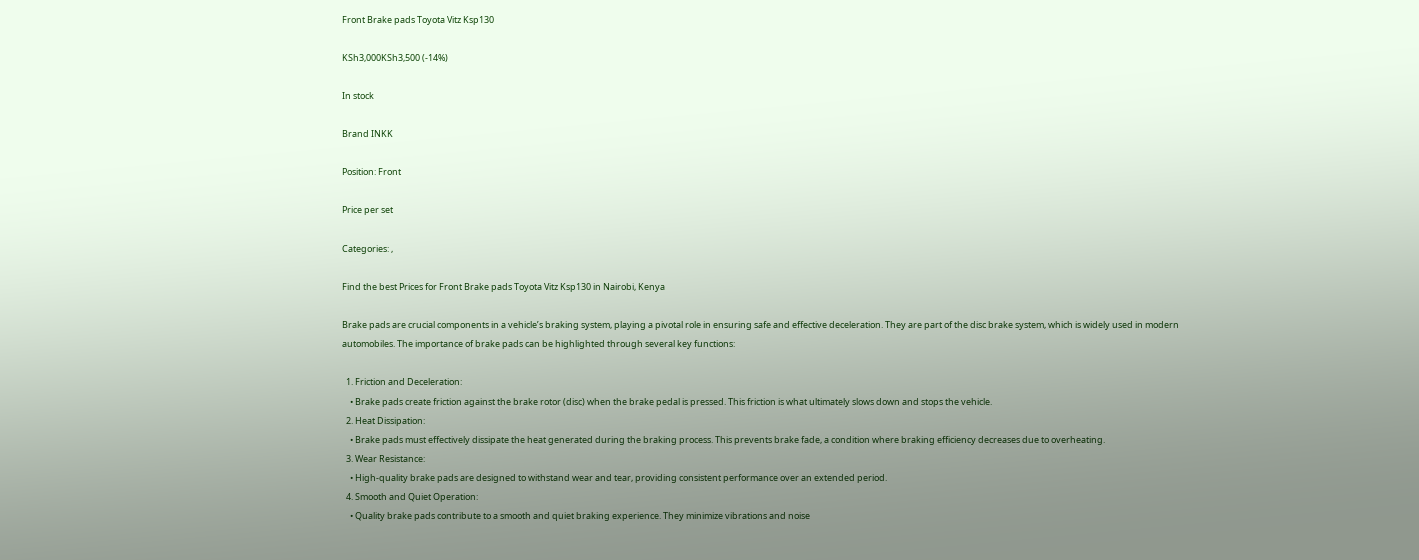Front Brake pads Toyota Vitz Ksp130

KSh3,000KSh3,500 (-14%)

In stock

Brand INKK

Position: Front

Price per set

Categories: ,

Find the best Prices for Front Brake pads Toyota Vitz Ksp130 in Nairobi, Kenya

Brake pads are crucial components in a vehicle’s braking system, playing a pivotal role in ensuring safe and effective deceleration. They are part of the disc brake system, which is widely used in modern automobiles. The importance of brake pads can be highlighted through several key functions:

  1. Friction and Deceleration:
    • Brake pads create friction against the brake rotor (disc) when the brake pedal is pressed. This friction is what ultimately slows down and stops the vehicle.
  2. Heat Dissipation:
    • Brake pads must effectively dissipate the heat generated during the braking process. This prevents brake fade, a condition where braking efficiency decreases due to overheating.
  3. Wear Resistance:
    • High-quality brake pads are designed to withstand wear and tear, providing consistent performance over an extended period.
  4. Smooth and Quiet Operation:
    • Quality brake pads contribute to a smooth and quiet braking experience. They minimize vibrations and noise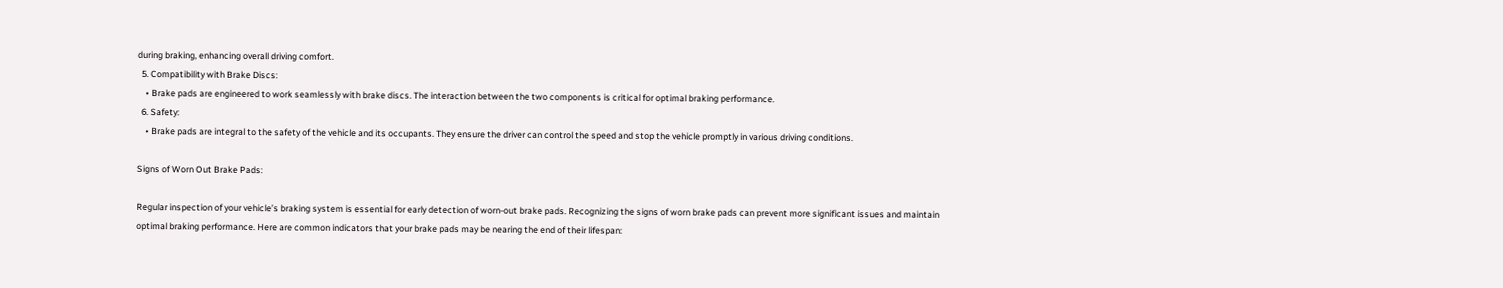during braking, enhancing overall driving comfort.
  5. Compatibility with Brake Discs:
    • Brake pads are engineered to work seamlessly with brake discs. The interaction between the two components is critical for optimal braking performance.
  6. Safety:
    • Brake pads are integral to the safety of the vehicle and its occupants. They ensure the driver can control the speed and stop the vehicle promptly in various driving conditions.

Signs of Worn Out Brake Pads:

Regular inspection of your vehicle’s braking system is essential for early detection of worn-out brake pads. Recognizing the signs of worn brake pads can prevent more significant issues and maintain optimal braking performance. Here are common indicators that your brake pads may be nearing the end of their lifespan: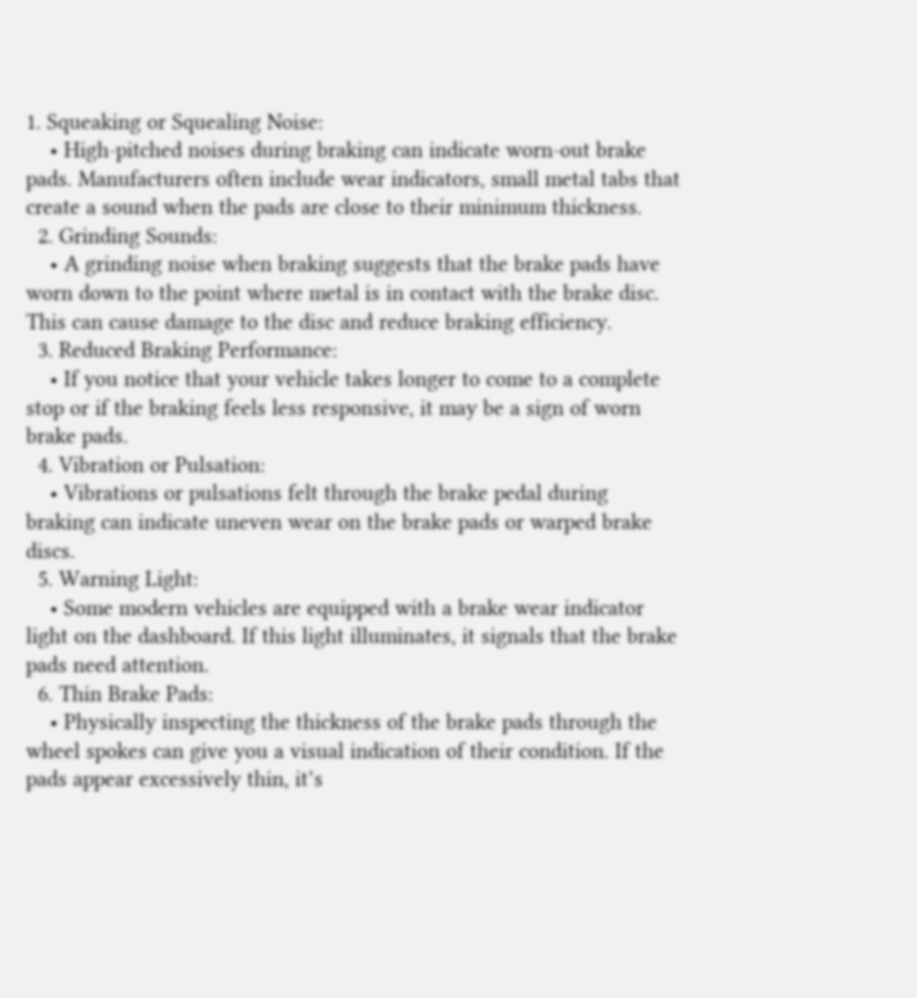1. Squeaking or Squealing Noise:
    • High-pitched noises during braking can indicate worn-out brake pads. Manufacturers often include wear indicators, small metal tabs that create a sound when the pads are close to their minimum thickness.
  2. Grinding Sounds:
    • A grinding noise when braking suggests that the brake pads have worn down to the point where metal is in contact with the brake disc. This can cause damage to the disc and reduce braking efficiency.
  3. Reduced Braking Performance:
    • If you notice that your vehicle takes longer to come to a complete stop or if the braking feels less responsive, it may be a sign of worn brake pads.
  4. Vibration or Pulsation:
    • Vibrations or pulsations felt through the brake pedal during braking can indicate uneven wear on the brake pads or warped brake discs.
  5. Warning Light:
    • Some modern vehicles are equipped with a brake wear indicator light on the dashboard. If this light illuminates, it signals that the brake pads need attention.
  6. Thin Brake Pads:
    • Physically inspecting the thickness of the brake pads through the wheel spokes can give you a visual indication of their condition. If the pads appear excessively thin, it’s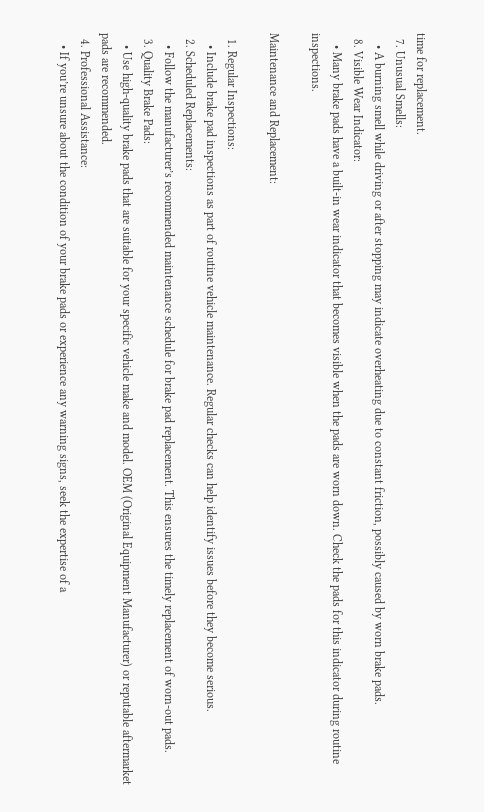time for replacement.
  7. Unusual Smells:
    • A burning smell while driving or after stopping may indicate overheating due to constant friction, possibly caused by worn brake pads.
  8. Visible Wear Indicator:
    • Many brake pads have a built-in wear indicator that becomes visible when the pads are worn down. Check the pads for this indicator during routine inspections.

Maintenance and Replacement:

  1. Regular Inspections:
    • Include brake pad inspections as part of routine vehicle maintenance. Regular checks can help identify issues before they become serious.
  2. Scheduled Replacements:
    • Follow the manufacturer’s recommended maintenance schedule for brake pad replacement. This ensures the timely replacement of worn-out pads.
  3. Quality Brake Pads:
    • Use high-quality brake pads that are suitable for your specific vehicle make and model. OEM (Original Equipment Manufacturer) or reputable aftermarket pads are recommended.
  4. Professional Assistance:
    • If you’re unsure about the condition of your brake pads or experience any warning signs, seek the expertise of a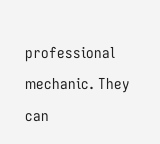professional mechanic. They can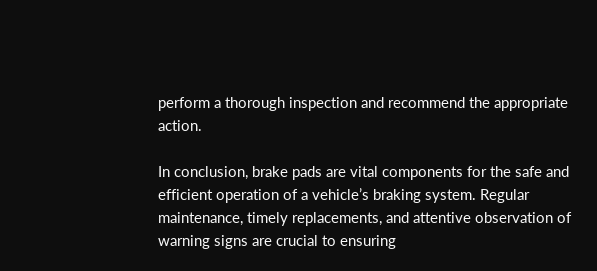perform a thorough inspection and recommend the appropriate action.

In conclusion, brake pads are vital components for the safe and efficient operation of a vehicle’s braking system. Regular maintenance, timely replacements, and attentive observation of warning signs are crucial to ensuring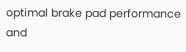optimal brake pad performance and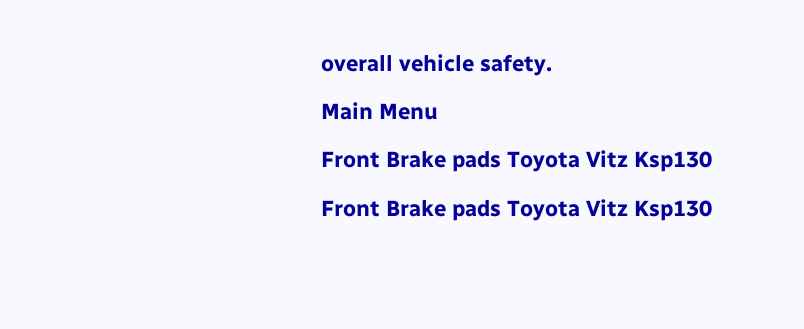overall vehicle safety.

Main Menu

Front Brake pads Toyota Vitz Ksp130

Front Brake pads Toyota Vitz Ksp130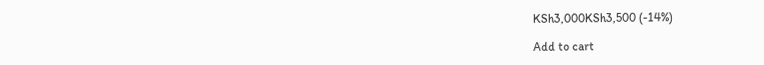KSh3,000KSh3,500 (-14%)

Add to cart